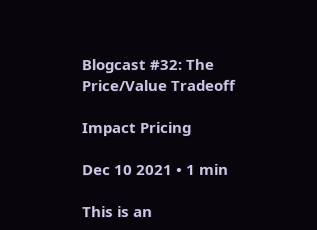Blogcast #32: The Price/Value Tradeoff

Impact Pricing

Dec 10 2021 • 1 min

This is an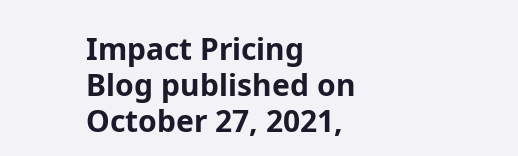Impact Pricing Blog published on October 27, 2021,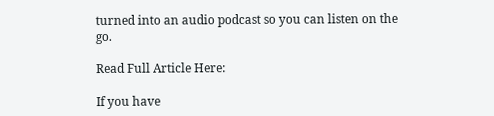turned into an audio podcast so you can listen on the go.

Read Full Article Here:

If you have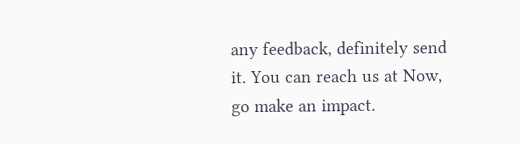any feedback, definitely send it. You can reach us at Now, go make an impact.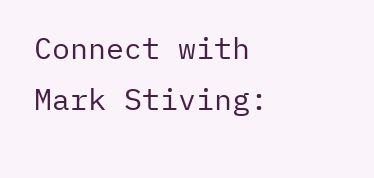Connect with Mark Stiving: